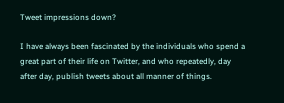Tweet impressions down?

I have always been fascinated by the individuals who spend a great part of their life on Twitter, and who repeatedly, day after day, publish tweets about all manner of things.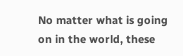No matter what is going on in the world, these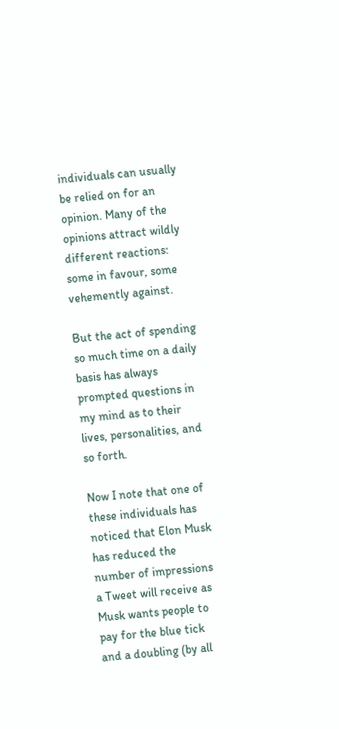individuals can usually be relied on for an opinion. Many of the opinions attract wildly different reactions: some in favour, some vehemently against.

But the act of spending so much time on a daily basis has always prompted questions in my mind as to their lives, personalities, and so forth.

Now I note that one of these individuals has noticed that Elon Musk has reduced the number of impressions a Tweet will receive as Musk wants people to pay for the blue tick and a doubling (by all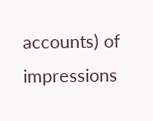accounts) of impressions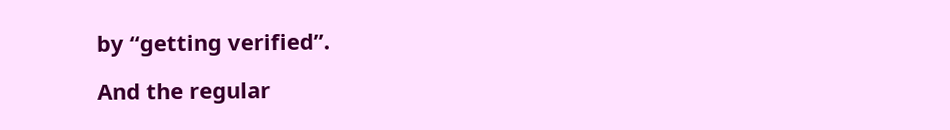by “getting verified”.

And the regular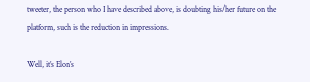tweeter, the person who I have described above, is doubting his/her future on the platform, such is the reduction in impressions.

Well, it’s Elon’s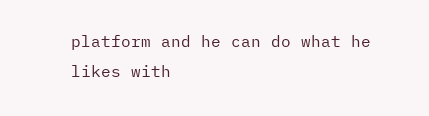platform and he can do what he likes with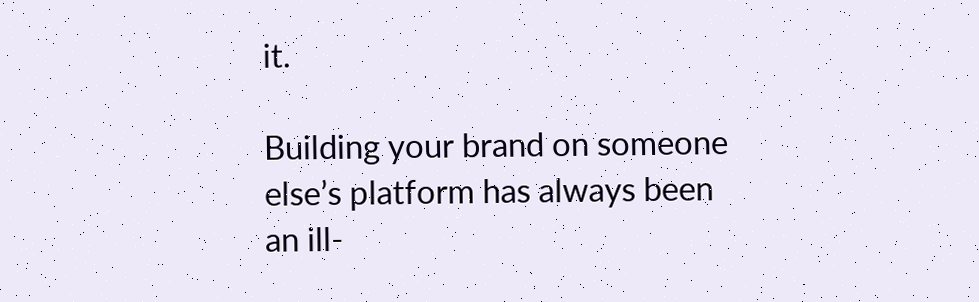it.

Building your brand on someone else’s platform has always been an ill-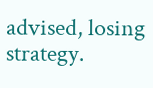advised, losing strategy.